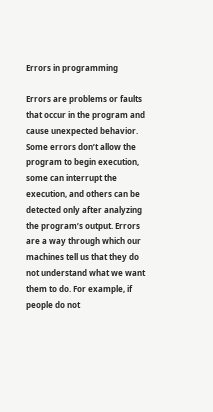Errors in programming

Errors are problems or faults that occur in the program and cause unexpected behavior. Some errors don’t allow the program to begin execution, some can interrupt the execution, and others can be detected only after analyzing the program’s output. Errors are a way through which our machines tell us that they do not understand what we want them to do. For example, if people do not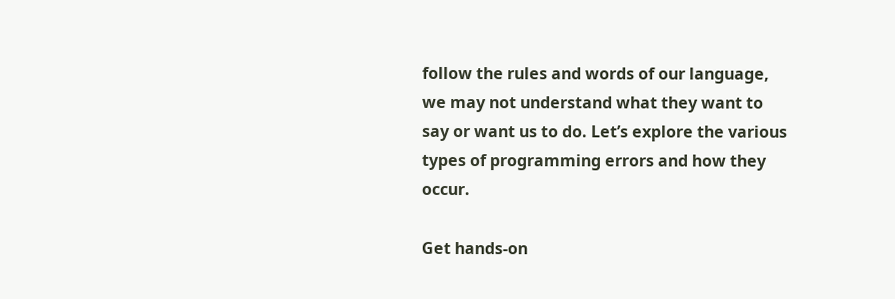follow the rules and words of our language, we may not understand what they want to say or want us to do. Let’s explore the various types of programming errors and how they occur.

Get hands-on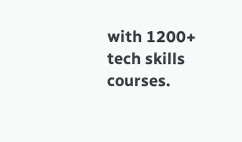with 1200+ tech skills courses.